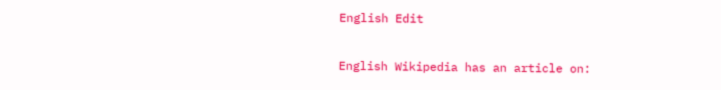English Edit

English Wikipedia has an article on: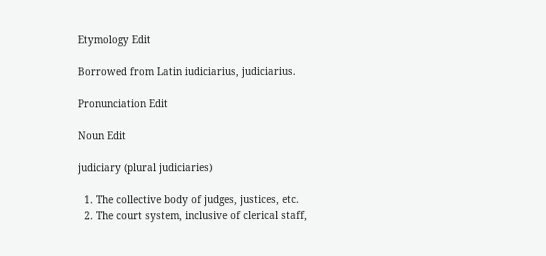Etymology Edit

Borrowed from Latin iudiciarius, judiciarius.

Pronunciation Edit

Noun Edit

judiciary (plural judiciaries)

  1. The collective body of judges, justices, etc.
  2. The court system, inclusive of clerical staff,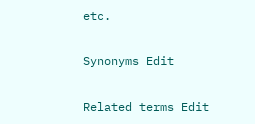etc.

Synonyms Edit

Related terms Edit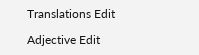Translations Edit

Adjective Edit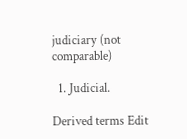judiciary (not comparable)

  1. Judicial.

Derived terms Edit